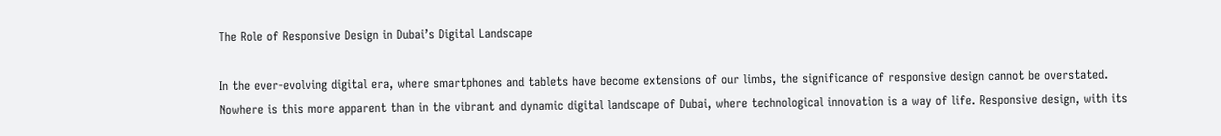The Role of Responsive Design in Dubai’s Digital Landscape

In the ever-evolving digital era, where smartphones and tablets have become extensions of our limbs, the significance of responsive design cannot be overstated. Nowhere is this more apparent than in the vibrant and dynamic digital landscape of Dubai, where technological innovation is a way of life. Responsive design, with its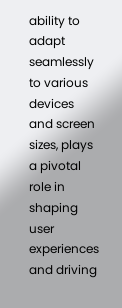ability to adapt seamlessly to various devices and screen sizes, plays a pivotal role in shaping user experiences and driving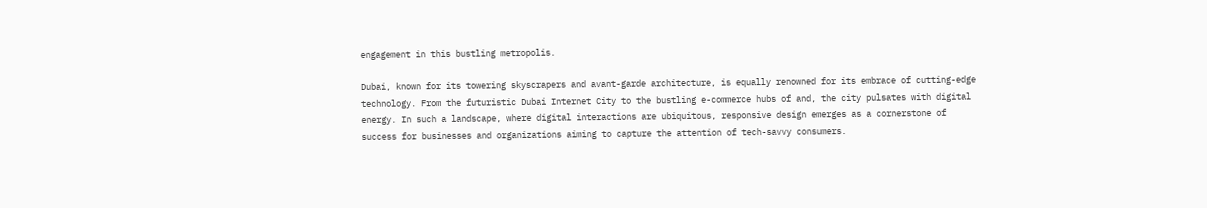engagement in this bustling metropolis.

Dubai, known for its towering skyscrapers and avant-garde architecture, is equally renowned for its embrace of cutting-edge technology. From the futuristic Dubai Internet City to the bustling e-commerce hubs of and, the city pulsates with digital energy. In such a landscape, where digital interactions are ubiquitous, responsive design emerges as a cornerstone of success for businesses and organizations aiming to capture the attention of tech-savvy consumers.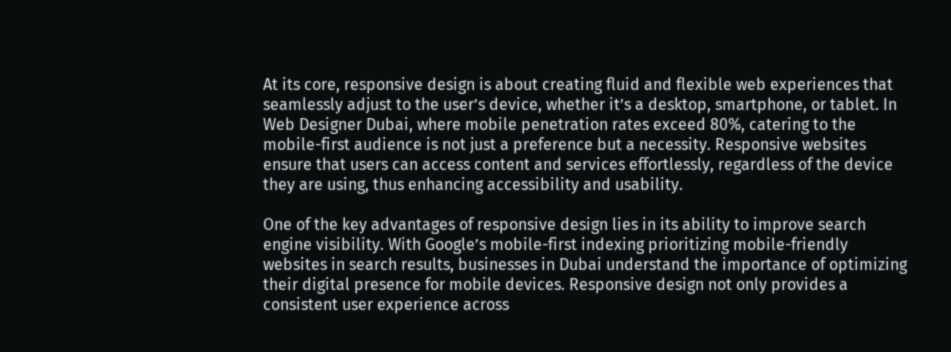At its core, responsive design is about creating fluid and flexible web experiences that seamlessly adjust to the user’s device, whether it’s a desktop, smartphone, or tablet. In Web Designer Dubai, where mobile penetration rates exceed 80%, catering to the mobile-first audience is not just a preference but a necessity. Responsive websites ensure that users can access content and services effortlessly, regardless of the device they are using, thus enhancing accessibility and usability.

One of the key advantages of responsive design lies in its ability to improve search engine visibility. With Google’s mobile-first indexing prioritizing mobile-friendly websites in search results, businesses in Dubai understand the importance of optimizing their digital presence for mobile devices. Responsive design not only provides a consistent user experience across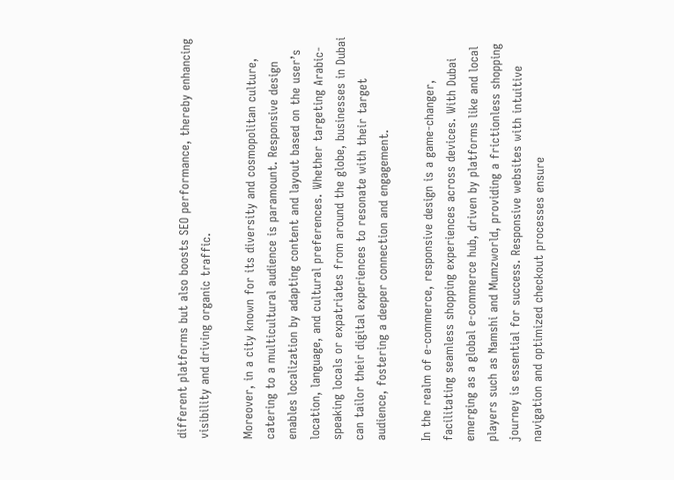different platforms but also boosts SEO performance, thereby enhancing visibility and driving organic traffic.

Moreover, in a city known for its diversity and cosmopolitan culture, catering to a multicultural audience is paramount. Responsive design enables localization by adapting content and layout based on the user’s location, language, and cultural preferences. Whether targeting Arabic-speaking locals or expatriates from around the globe, businesses in Dubai can tailor their digital experiences to resonate with their target audience, fostering a deeper connection and engagement.

In the realm of e-commerce, responsive design is a game-changer, facilitating seamless shopping experiences across devices. With Dubai emerging as a global e-commerce hub, driven by platforms like and local players such as Namshi and Mumzworld, providing a frictionless shopping journey is essential for success. Responsive websites with intuitive navigation and optimized checkout processes ensure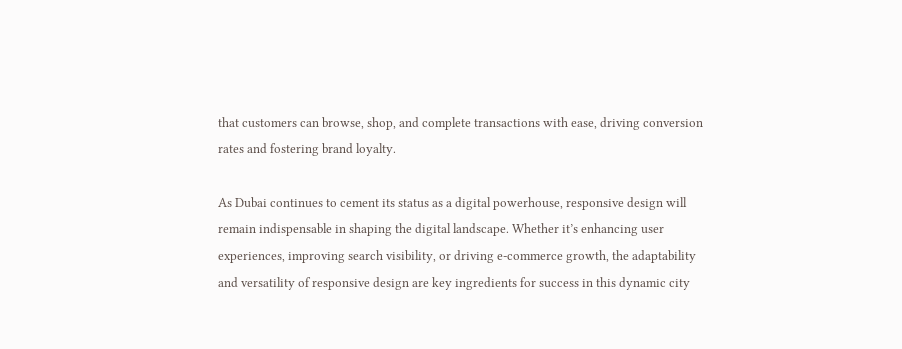that customers can browse, shop, and complete transactions with ease, driving conversion rates and fostering brand loyalty.

As Dubai continues to cement its status as a digital powerhouse, responsive design will remain indispensable in shaping the digital landscape. Whether it’s enhancing user experiences, improving search visibility, or driving e-commerce growth, the adaptability and versatility of responsive design are key ingredients for success in this dynamic city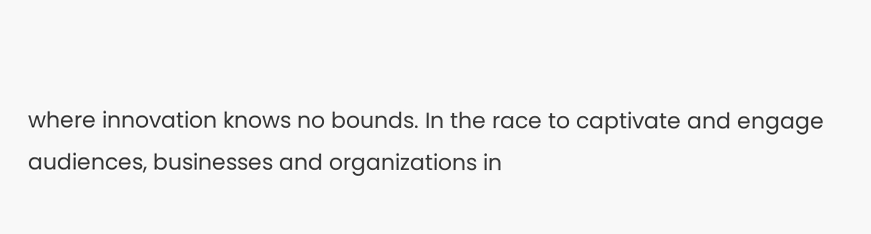where innovation knows no bounds. In the race to captivate and engage audiences, businesses and organizations in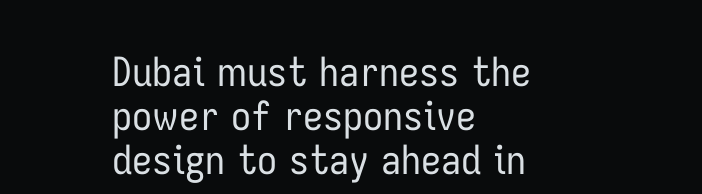Dubai must harness the power of responsive design to stay ahead in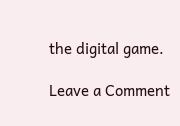the digital game.

Leave a Comment